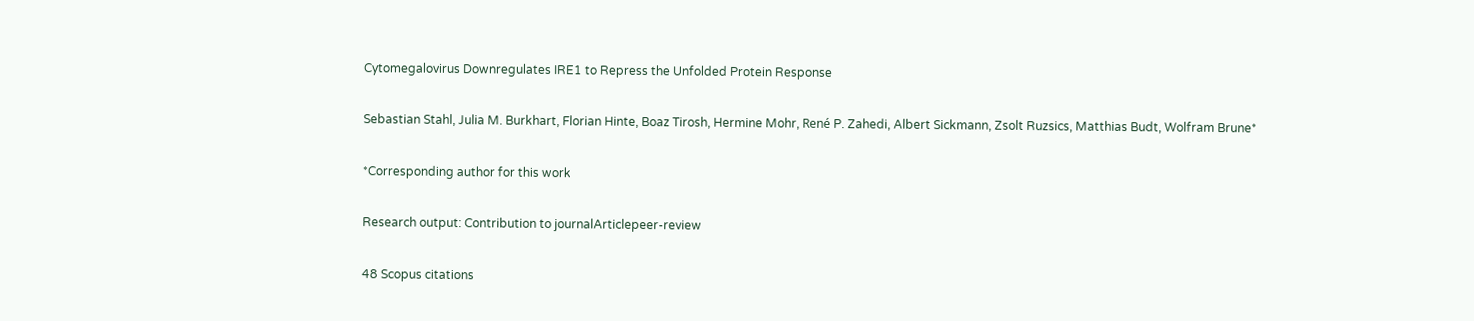Cytomegalovirus Downregulates IRE1 to Repress the Unfolded Protein Response

Sebastian Stahl, Julia M. Burkhart, Florian Hinte, Boaz Tirosh, Hermine Mohr, René P. Zahedi, Albert Sickmann, Zsolt Ruzsics, Matthias Budt, Wolfram Brune*

*Corresponding author for this work

Research output: Contribution to journalArticlepeer-review

48 Scopus citations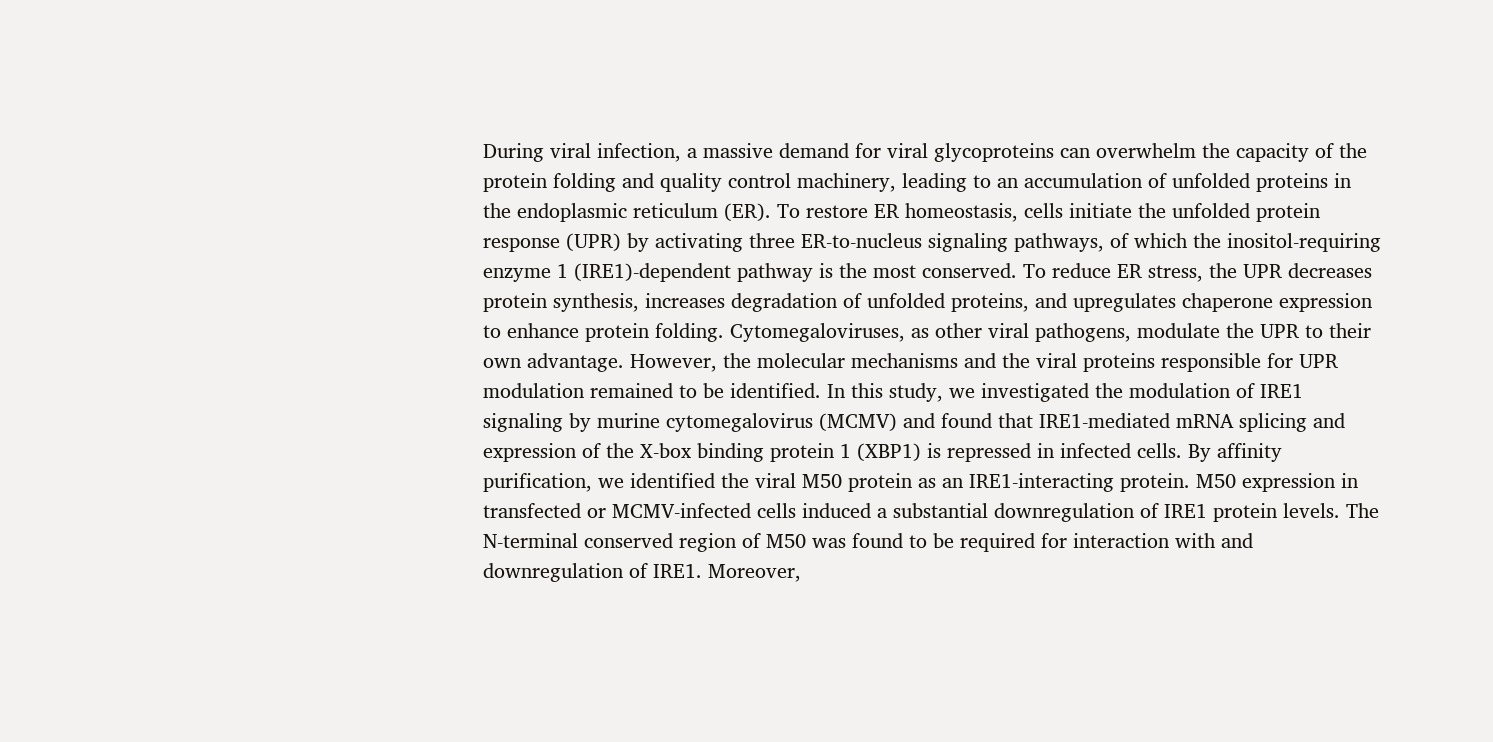During viral infection, a massive demand for viral glycoproteins can overwhelm the capacity of the protein folding and quality control machinery, leading to an accumulation of unfolded proteins in the endoplasmic reticulum (ER). To restore ER homeostasis, cells initiate the unfolded protein response (UPR) by activating three ER-to-nucleus signaling pathways, of which the inositol-requiring enzyme 1 (IRE1)-dependent pathway is the most conserved. To reduce ER stress, the UPR decreases protein synthesis, increases degradation of unfolded proteins, and upregulates chaperone expression to enhance protein folding. Cytomegaloviruses, as other viral pathogens, modulate the UPR to their own advantage. However, the molecular mechanisms and the viral proteins responsible for UPR modulation remained to be identified. In this study, we investigated the modulation of IRE1 signaling by murine cytomegalovirus (MCMV) and found that IRE1-mediated mRNA splicing and expression of the X-box binding protein 1 (XBP1) is repressed in infected cells. By affinity purification, we identified the viral M50 protein as an IRE1-interacting protein. M50 expression in transfected or MCMV-infected cells induced a substantial downregulation of IRE1 protein levels. The N-terminal conserved region of M50 was found to be required for interaction with and downregulation of IRE1. Moreover,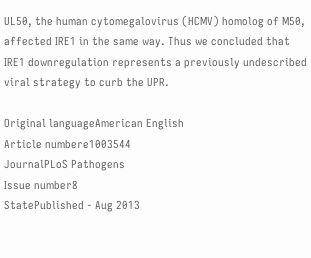UL50, the human cytomegalovirus (HCMV) homolog of M50, affected IRE1 in the same way. Thus we concluded that IRE1 downregulation represents a previously undescribed viral strategy to curb the UPR.

Original languageAmerican English
Article numbere1003544
JournalPLoS Pathogens
Issue number8
StatePublished - Aug 2013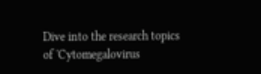Dive into the research topics of 'Cytomegalovirus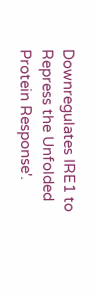Downregulates IRE1 to Repress the Unfolded Protein Response'.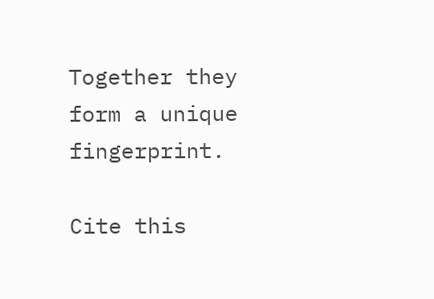Together they form a unique fingerprint.

Cite this